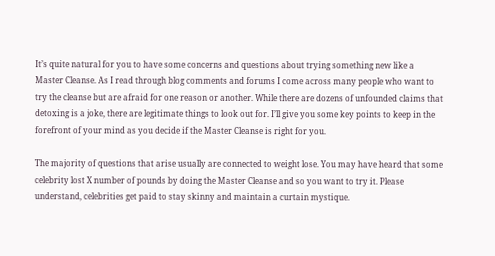It’s quite natural for you to have some concerns and questions about trying something new like a Master Cleanse. As I read through blog comments and forums I come across many people who want to try the cleanse but are afraid for one reason or another. While there are dozens of unfounded claims that detoxing is a joke, there are legitimate things to look out for. I’ll give you some key points to keep in the forefront of your mind as you decide if the Master Cleanse is right for you.

The majority of questions that arise usually are connected to weight lose. You may have heard that some celebrity lost X number of pounds by doing the Master Cleanse and so you want to try it. Please understand, celebrities get paid to stay skinny and maintain a curtain mystique.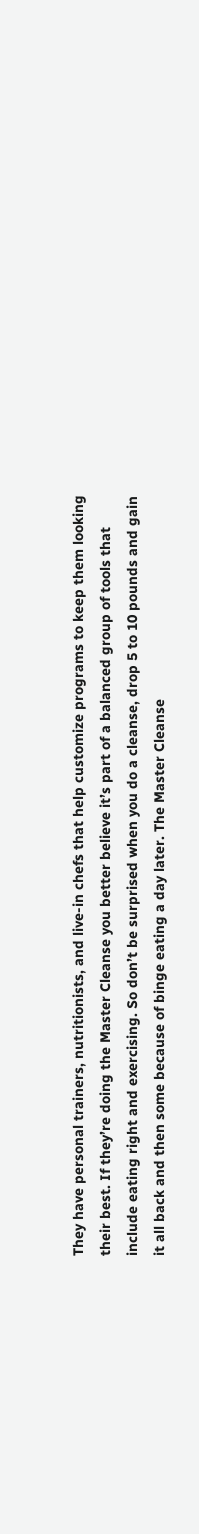They have personal trainers, nutritionists, and live-in chefs that help customize programs to keep them looking their best. If they’re doing the Master Cleanse you better believe it’s part of a balanced group of tools that include eating right and exercising. So don’t be surprised when you do a cleanse, drop 5 to 10 pounds and gain it all back and then some because of binge eating a day later. The Master Cleanse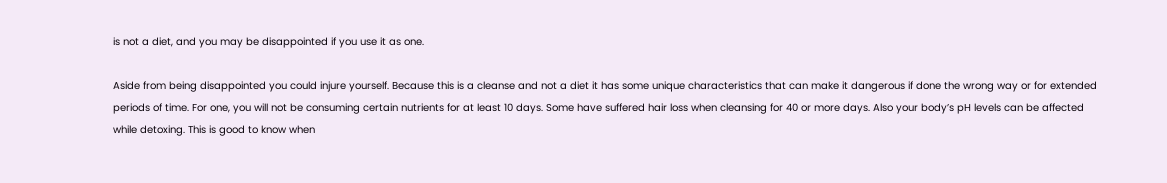is not a diet, and you may be disappointed if you use it as one.

Aside from being disappointed you could injure yourself. Because this is a cleanse and not a diet it has some unique characteristics that can make it dangerous if done the wrong way or for extended periods of time. For one, you will not be consuming certain nutrients for at least 10 days. Some have suffered hair loss when cleansing for 40 or more days. Also your body’s pH levels can be affected while detoxing. This is good to know when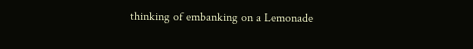thinking of embanking on a Lemonade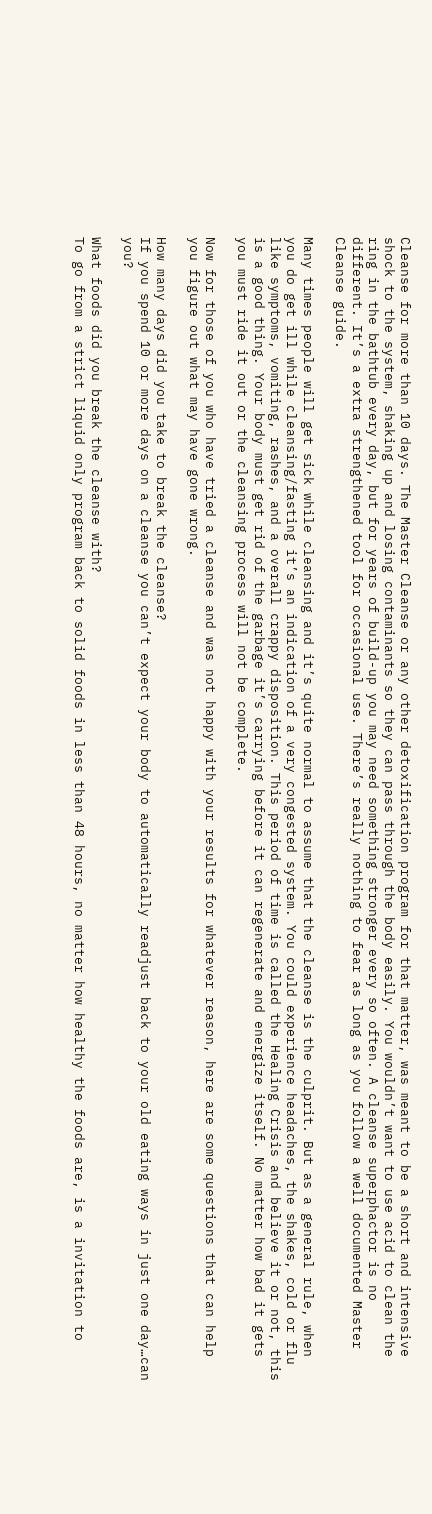Cleanse for more than 10 days. The Master Cleanse or any other detoxification program for that matter, was meant to be a short and intensive shock to the system, shaking up and losing contaminants so they can pass through the body easily. You wouldn’t want to use acid to clean the ring in the bathtub every day, but for years of build-up you may need something stronger every so often. A cleanse superphactor is no different. It’s a extra strengthened tool for occasional use. There’s really nothing to fear as long as you follow a well documented Master Cleanse guide.

Many times people will get sick while cleansing and it’s quite normal to assume that the cleanse is the culprit. But as a general rule, when you do get ill while cleansing/fasting it’s an indication of a very congested system. You could experience headaches, the shakes, cold or flu like symptoms, vomiting, rashes, and a overall crappy disposition. This period of time is called the Healing Crisis and believe it or not, this is a good thing. Your body must get rid of the garbage it’s carrying before it can regenerate and energize itself. No matter how bad it gets you must ride it out or the cleansing process will not be complete.

Now for those of you who have tried a cleanse and was not happy with your results for whatever reason, here are some questions that can help you figure out what may have gone wrong.

How many days did you take to break the cleanse?
If you spend 10 or more days on a cleanse you can’t expect your body to automatically readjust back to your old eating ways in just one day…can you?

What foods did you break the cleanse with?
To go from a strict liquid only program back to solid foods in less than 48 hours, no matter how healthy the foods are, is a invitation to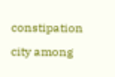constipation city among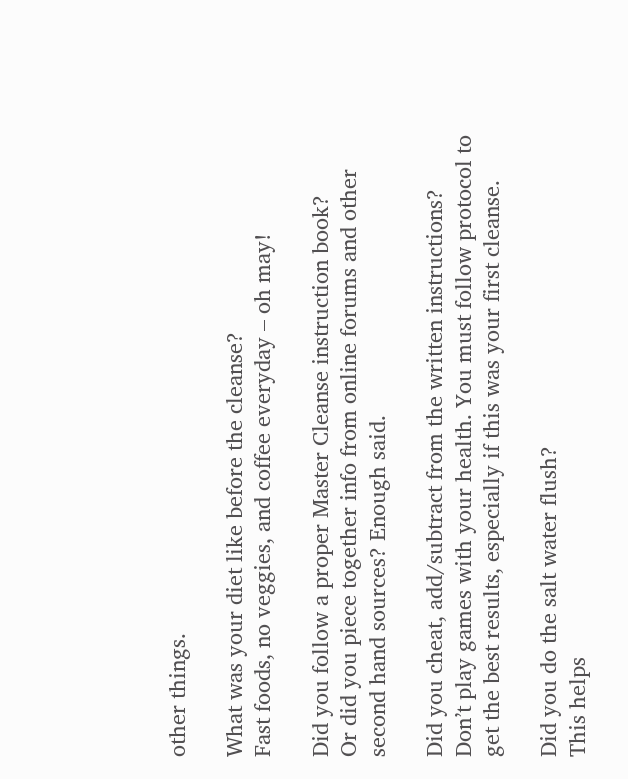other things.

What was your diet like before the cleanse?
Fast foods, no veggies, and coffee everyday – oh may!

Did you follow a proper Master Cleanse instruction book?
Or did you piece together info from online forums and other second hand sources? Enough said.

Did you cheat, add/subtract from the written instructions?
Don’t play games with your health. You must follow protocol to get the best results, especially if this was your first cleanse.

Did you do the salt water flush?
This helps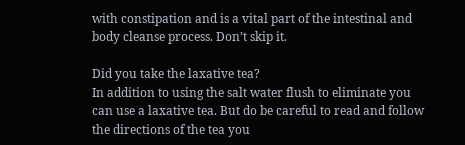with constipation and is a vital part of the intestinal and body cleanse process. Don’t skip it.

Did you take the laxative tea?
In addition to using the salt water flush to eliminate you can use a laxative tea. But do be careful to read and follow the directions of the tea you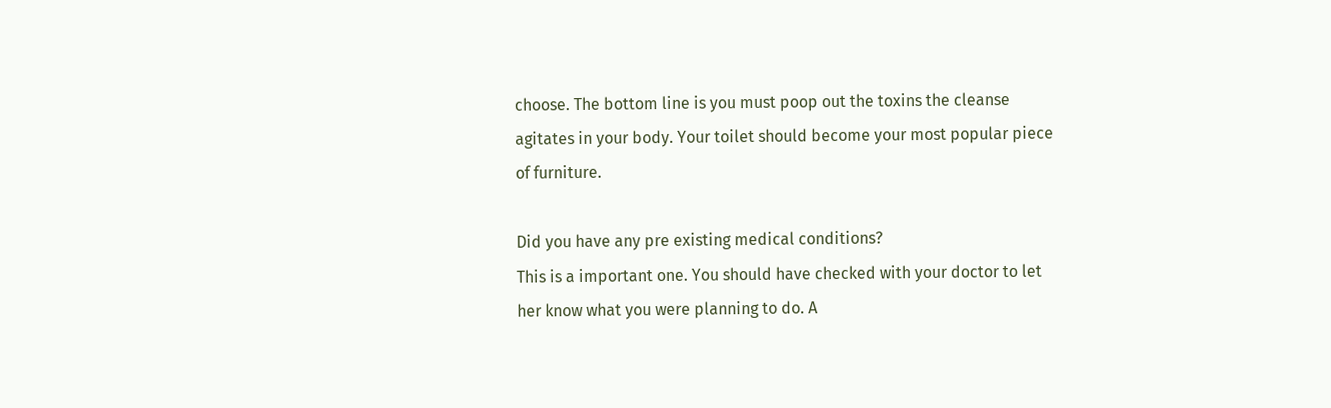choose. The bottom line is you must poop out the toxins the cleanse agitates in your body. Your toilet should become your most popular piece of furniture.

Did you have any pre existing medical conditions?
This is a important one. You should have checked with your doctor to let her know what you were planning to do. A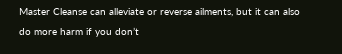Master Cleanse can alleviate or reverse ailments, but it can also do more harm if you don’t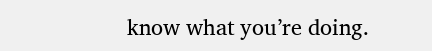know what you’re doing.